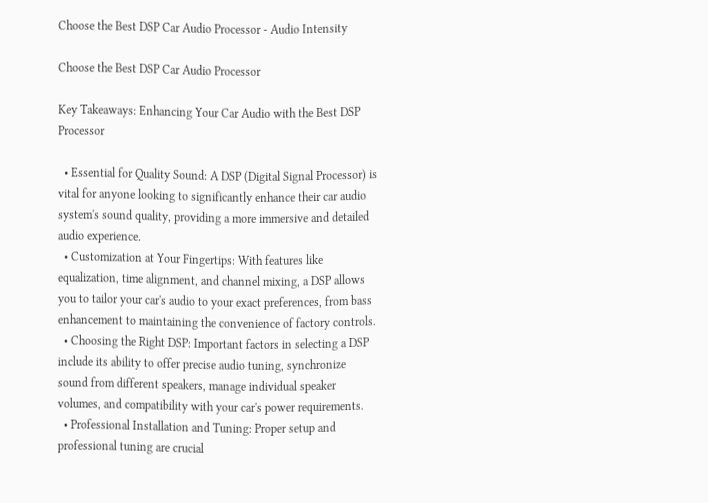Choose the Best DSP Car Audio Processor - Audio Intensity

Choose the Best DSP Car Audio Processor

Key Takeaways: Enhancing Your Car Audio with the Best DSP Processor

  • Essential for Quality Sound: A DSP (Digital Signal Processor) is vital for anyone looking to significantly enhance their car audio system's sound quality, providing a more immersive and detailed audio experience.
  • Customization at Your Fingertips: With features like equalization, time alignment, and channel mixing, a DSP allows you to tailor your car's audio to your exact preferences, from bass enhancement to maintaining the convenience of factory controls.
  • Choosing the Right DSP: Important factors in selecting a DSP include its ability to offer precise audio tuning, synchronize sound from different speakers, manage individual speaker volumes, and compatibility with your car's power requirements.
  • Professional Installation and Tuning: Proper setup and professional tuning are crucial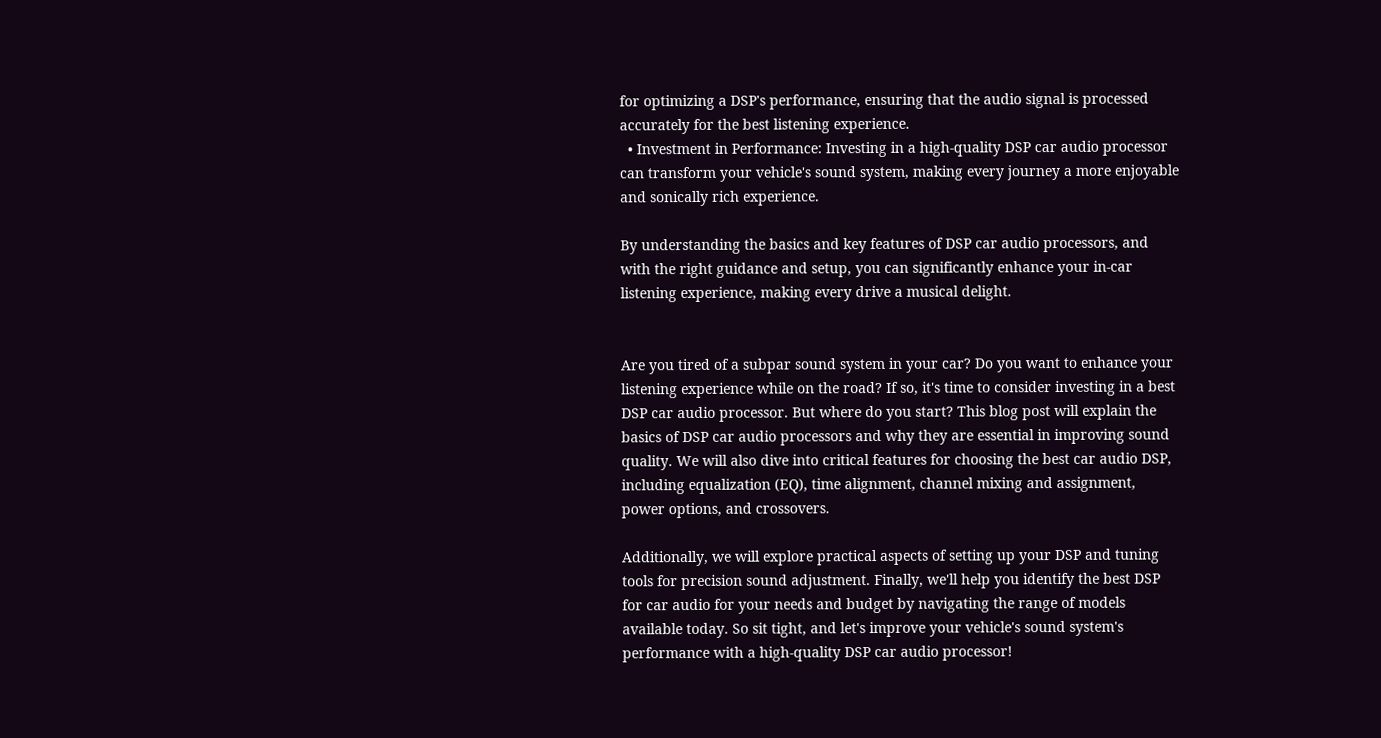for optimizing a DSP's performance, ensuring that the audio signal is processed accurately for the best listening experience.
  • Investment in Performance: Investing in a high-quality DSP car audio processor can transform your vehicle's sound system, making every journey a more enjoyable and sonically rich experience.

By understanding the basics and key features of DSP car audio processors, and with the right guidance and setup, you can significantly enhance your in-car listening experience, making every drive a musical delight.


Are you tired of a subpar sound system in your car? Do you want to enhance your listening experience while on the road? If so, it's time to consider investing in a best DSP car audio processor. But where do you start? This blog post will explain the basics of DSP car audio processors and why they are essential in improving sound quality. We will also dive into critical features for choosing the best car audio DSP, including equalization (EQ), time alignment, channel mixing and assignment, power options, and crossovers.

Additionally, we will explore practical aspects of setting up your DSP and tuning tools for precision sound adjustment. Finally, we'll help you identify the best DSP for car audio for your needs and budget by navigating the range of models available today. So sit tight, and let's improve your vehicle's sound system's performance with a high-quality DSP car audio processor!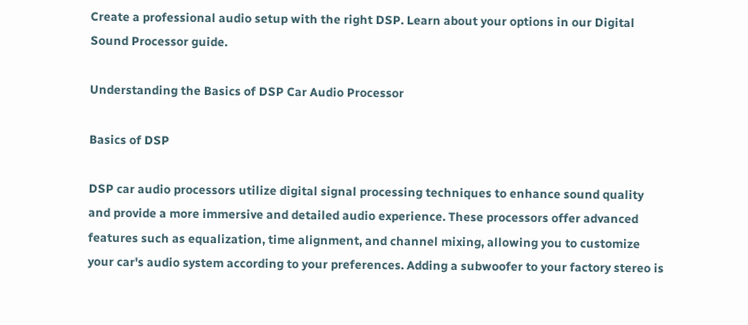Create a professional audio setup with the right DSP. Learn about your options in our Digital Sound Processor guide.

Understanding the Basics of DSP Car Audio Processor

Basics of DSP

DSP car audio processors utilize digital signal processing techniques to enhance sound quality and provide a more immersive and detailed audio experience. These processors offer advanced features such as equalization, time alignment, and channel mixing, allowing you to customize your car's audio system according to your preferences. Adding a subwoofer to your factory stereo is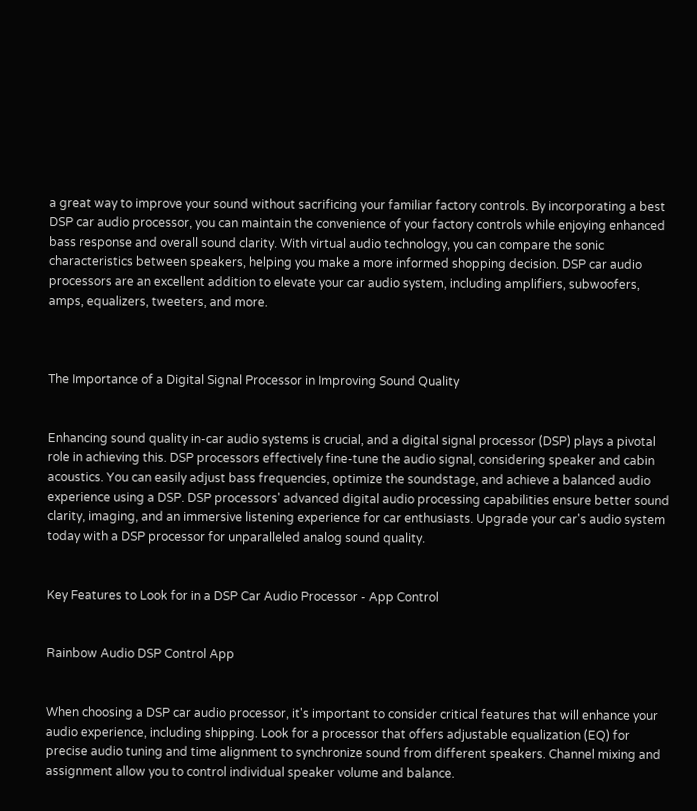a great way to improve your sound without sacrificing your familiar factory controls. By incorporating a best DSP car audio processor, you can maintain the convenience of your factory controls while enjoying enhanced bass response and overall sound clarity. With virtual audio technology, you can compare the sonic characteristics between speakers, helping you make a more informed shopping decision. DSP car audio processors are an excellent addition to elevate your car audio system, including amplifiers, subwoofers, amps, equalizers, tweeters, and more.



The Importance of a Digital Signal Processor in Improving Sound Quality


Enhancing sound quality in-car audio systems is crucial, and a digital signal processor (DSP) plays a pivotal role in achieving this. DSP processors effectively fine-tune the audio signal, considering speaker and cabin acoustics. You can easily adjust bass frequencies, optimize the soundstage, and achieve a balanced audio experience using a DSP. DSP processors' advanced digital audio processing capabilities ensure better sound clarity, imaging, and an immersive listening experience for car enthusiasts. Upgrade your car's audio system today with a DSP processor for unparalleled analog sound quality.


Key Features to Look for in a DSP Car Audio Processor - App Control


Rainbow Audio DSP Control App


When choosing a DSP car audio processor, it's important to consider critical features that will enhance your audio experience, including shipping. Look for a processor that offers adjustable equalization (EQ) for precise audio tuning and time alignment to synchronize sound from different speakers. Channel mixing and assignment allow you to control individual speaker volume and balance.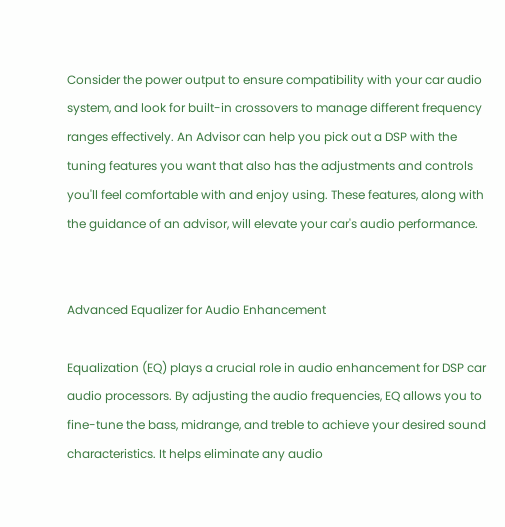Consider the power output to ensure compatibility with your car audio system, and look for built-in crossovers to manage different frequency ranges effectively. An Advisor can help you pick out a DSP with the tuning features you want that also has the adjustments and controls you'll feel comfortable with and enjoy using. These features, along with the guidance of an advisor, will elevate your car's audio performance.


Advanced Equalizer for Audio Enhancement

Equalization (EQ) plays a crucial role in audio enhancement for DSP car audio processors. By adjusting the audio frequencies, EQ allows you to fine-tune the bass, midrange, and treble to achieve your desired sound characteristics. It helps eliminate any audio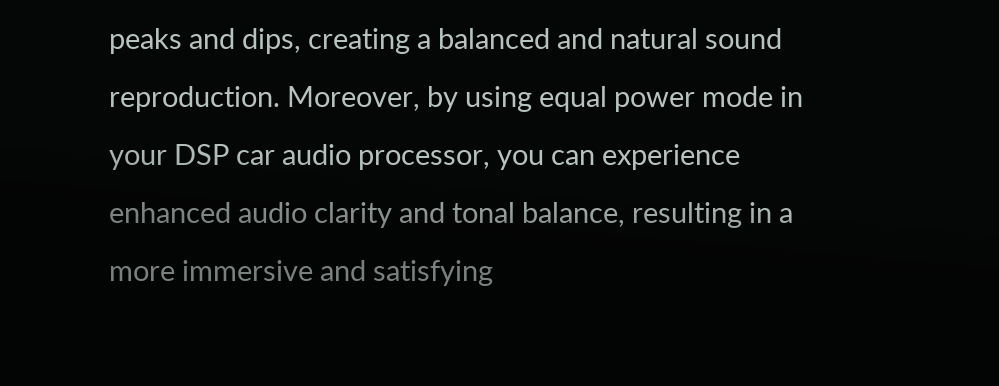peaks and dips, creating a balanced and natural sound reproduction. Moreover, by using equal power mode in your DSP car audio processor, you can experience enhanced audio clarity and tonal balance, resulting in a more immersive and satisfying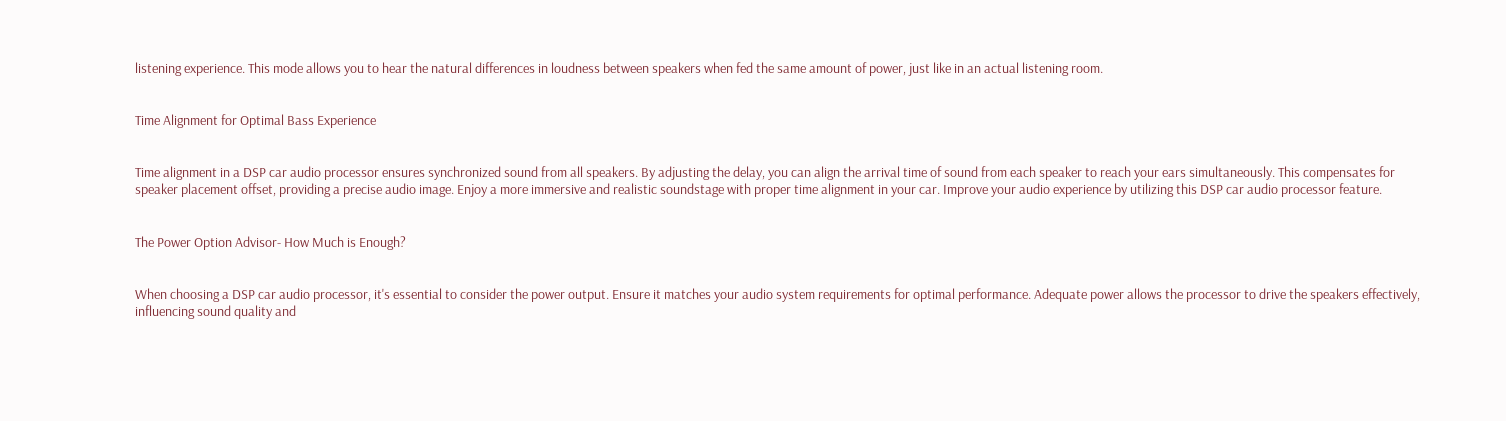listening experience. This mode allows you to hear the natural differences in loudness between speakers when fed the same amount of power, just like in an actual listening room.


Time Alignment for Optimal Bass Experience


Time alignment in a DSP car audio processor ensures synchronized sound from all speakers. By adjusting the delay, you can align the arrival time of sound from each speaker to reach your ears simultaneously. This compensates for speaker placement offset, providing a precise audio image. Enjoy a more immersive and realistic soundstage with proper time alignment in your car. Improve your audio experience by utilizing this DSP car audio processor feature.


The Power Option Advisor- How Much is Enough?


When choosing a DSP car audio processor, it's essential to consider the power output. Ensure it matches your audio system requirements for optimal performance. Adequate power allows the processor to drive the speakers effectively, influencing sound quality and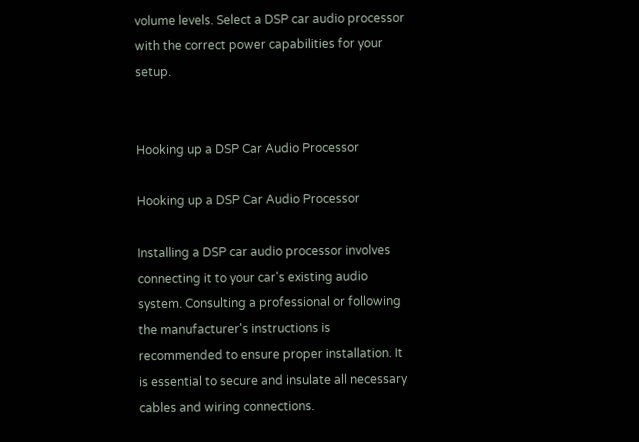volume levels. Select a DSP car audio processor with the correct power capabilities for your setup.


Hooking up a DSP Car Audio Processor

Hooking up a DSP Car Audio Processor

Installing a DSP car audio processor involves connecting it to your car's existing audio system. Consulting a professional or following the manufacturer's instructions is recommended to ensure proper installation. It is essential to secure and insulate all necessary cables and wiring connections.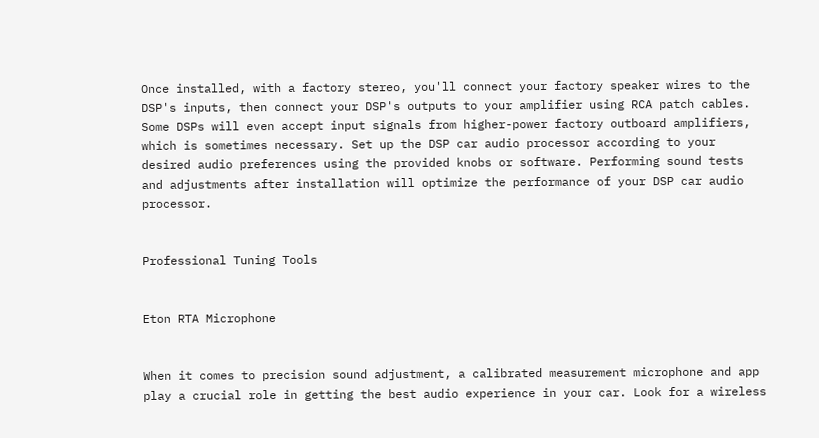Once installed, with a factory stereo, you'll connect your factory speaker wires to the DSP's inputs, then connect your DSP's outputs to your amplifier using RCA patch cables. Some DSPs will even accept input signals from higher-power factory outboard amplifiers, which is sometimes necessary. Set up the DSP car audio processor according to your desired audio preferences using the provided knobs or software. Performing sound tests and adjustments after installation will optimize the performance of your DSP car audio processor.


Professional Tuning Tools


Eton RTA Microphone


When it comes to precision sound adjustment, a calibrated measurement microphone and app play a crucial role in getting the best audio experience in your car. Look for a wireless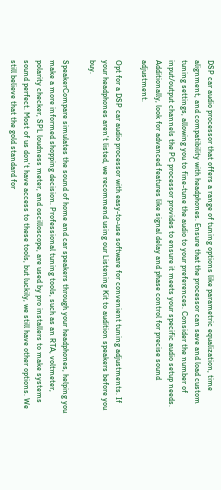DSP car audio processor that offers a range of tuning options like parametric equalization, time alignment, and compatibility with headphones. Ensure that the processor can save and load custom tuning settings, allowing you to fine-tune the audio to your preferences. Consider the number of input/output channels the PC processor provides to ensure it meets your specific audio setup needs. Additionally, look for advanced features like signal delay and phase control for precise sound adjustment.

Opt for a DSP car audio processor with easy-to-use software for convenient tuning adjustments. If your headphones aren't listed, we recommend using our Listening Kit to audition speakers before you buy.

SpeakerCompare simulates the sound of home and car speakers through your headphones, helping you make a more informed shopping decision. Professional tuning tools, such as an RTA, voltmeter, polarity checker, SPL loudness meter, and oscilloscope, are used by pro installers to make systems sound perfect. Most of us don't have access to these tools, but luckily, we still have other options. We still believe that the gold standard for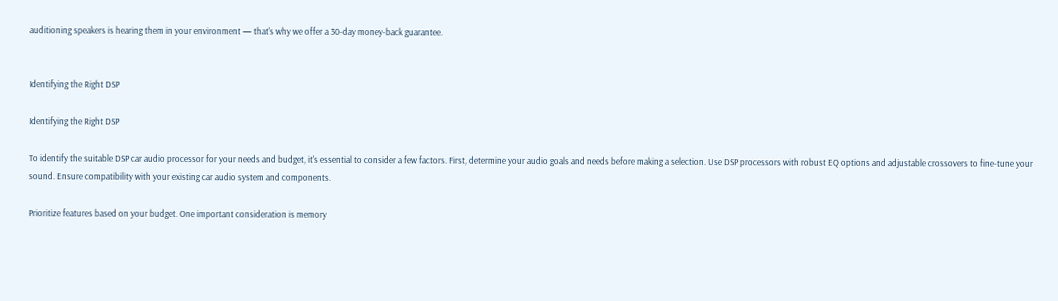auditioning speakers is hearing them in your environment — that's why we offer a 30-day money-back guarantee.


Identifying the Right DSP

Identifying the Right DSP

To identify the suitable DSP car audio processor for your needs and budget, it's essential to consider a few factors. First, determine your audio goals and needs before making a selection. Use DSP processors with robust EQ options and adjustable crossovers to fine-tune your sound. Ensure compatibility with your existing car audio system and components.

Prioritize features based on your budget. One important consideration is memory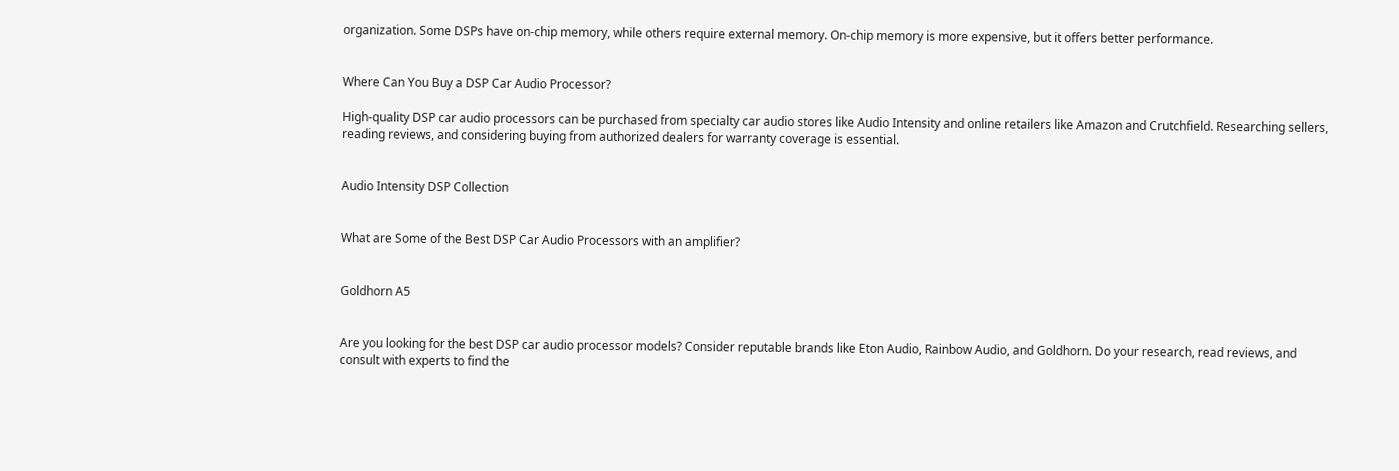organization. Some DSPs have on-chip memory, while others require external memory. On-chip memory is more expensive, but it offers better performance.


Where Can You Buy a DSP Car Audio Processor?

High-quality DSP car audio processors can be purchased from specialty car audio stores like Audio Intensity and online retailers like Amazon and Crutchfield. Researching sellers, reading reviews, and considering buying from authorized dealers for warranty coverage is essential.


Audio Intensity DSP Collection


What are Some of the Best DSP Car Audio Processors with an amplifier?


Goldhorn A5


Are you looking for the best DSP car audio processor models? Consider reputable brands like Eton Audio, Rainbow Audio, and Goldhorn. Do your research, read reviews, and consult with experts to find the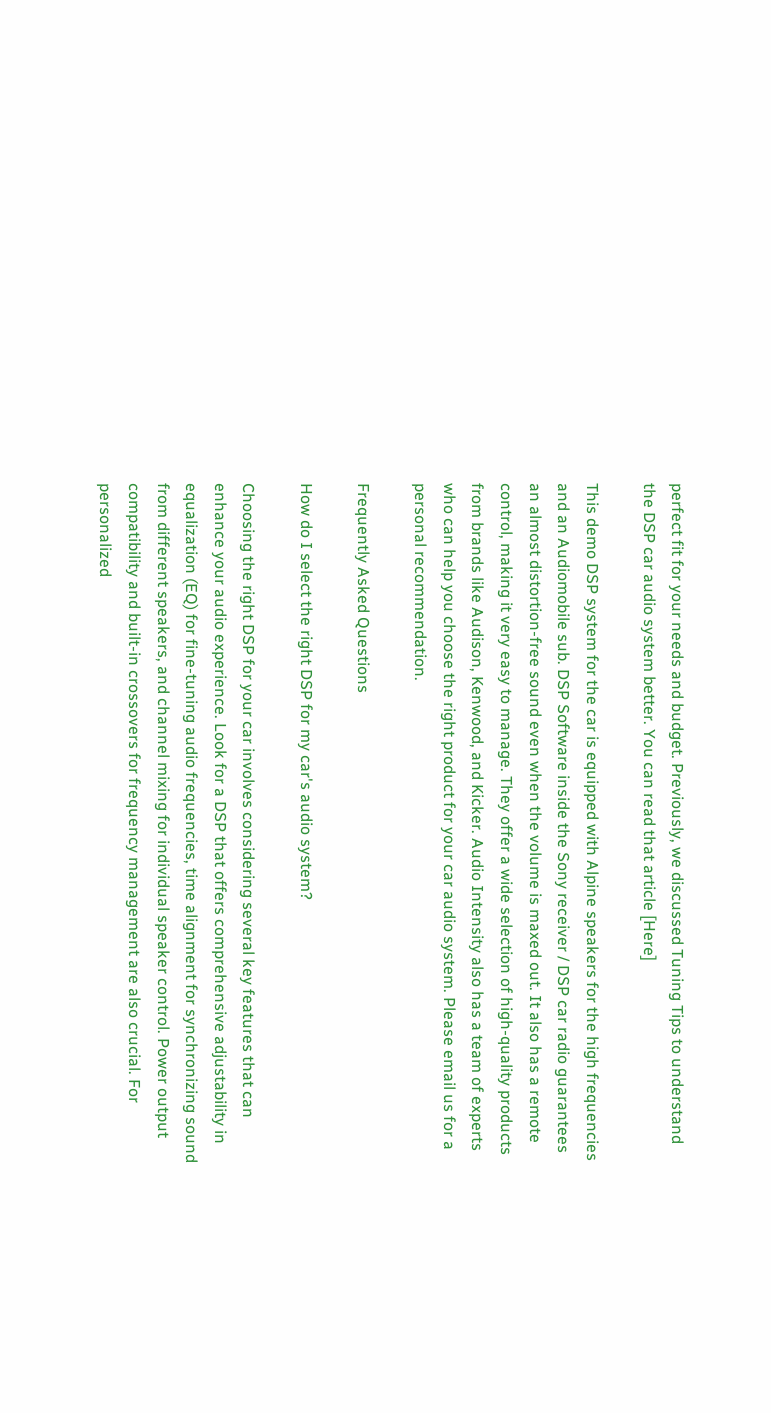perfect fit for your needs and budget. Previously, we discussed Tuning Tips to understand the DSP car audio system better. You can read that article [Here]

This demo DSP system for the car is equipped with Alpine speakers for the high frequencies and an Audiomobile sub. DSP Software inside the Sony receiver / DSP car radio guarantees an almost distortion-free sound even when the volume is maxed out. It also has a remote control, making it very easy to manage. They offer a wide selection of high-quality products from brands like Audison, Kenwood, and Kicker. Audio Intensity also has a team of experts who can help you choose the right product for your car audio system. Please email us for a personal recommendation.

Frequently Asked Questions

How do I select the right DSP for my car's audio system?

Choosing the right DSP for your car involves considering several key features that can enhance your audio experience. Look for a DSP that offers comprehensive adjustability in equalization (EQ) for fine-tuning audio frequencies, time alignment for synchronizing sound from different speakers, and channel mixing for individual speaker control. Power output compatibility and built-in crossovers for frequency management are also crucial. For personalized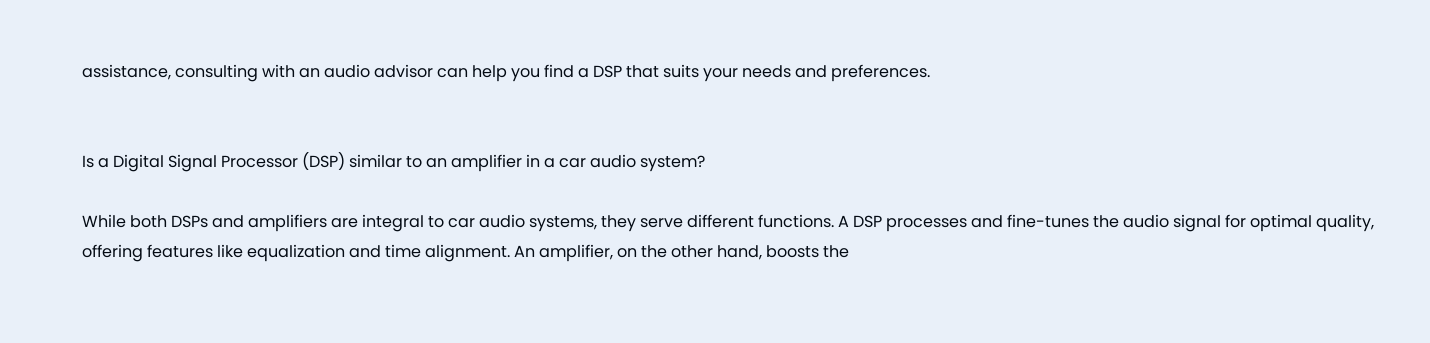assistance, consulting with an audio advisor can help you find a DSP that suits your needs and preferences.


Is a Digital Signal Processor (DSP) similar to an amplifier in a car audio system?

While both DSPs and amplifiers are integral to car audio systems, they serve different functions. A DSP processes and fine-tunes the audio signal for optimal quality, offering features like equalization and time alignment. An amplifier, on the other hand, boosts the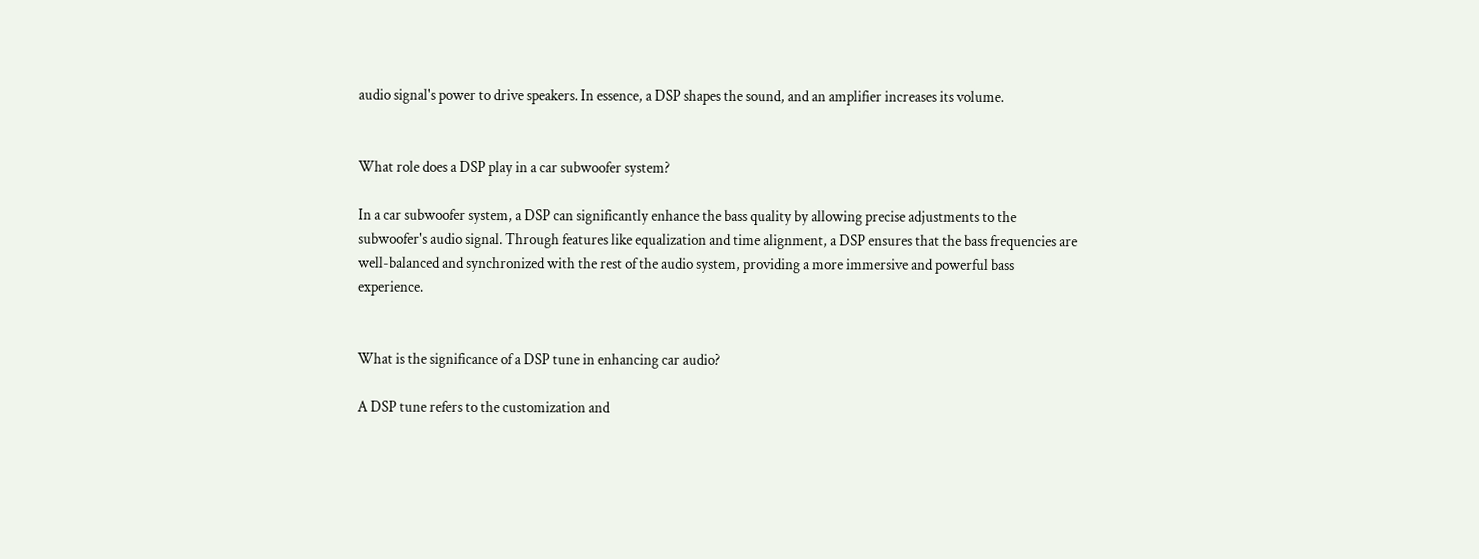audio signal's power to drive speakers. In essence, a DSP shapes the sound, and an amplifier increases its volume.


What role does a DSP play in a car subwoofer system?

In a car subwoofer system, a DSP can significantly enhance the bass quality by allowing precise adjustments to the subwoofer's audio signal. Through features like equalization and time alignment, a DSP ensures that the bass frequencies are well-balanced and synchronized with the rest of the audio system, providing a more immersive and powerful bass experience.


What is the significance of a DSP tune in enhancing car audio?

A DSP tune refers to the customization and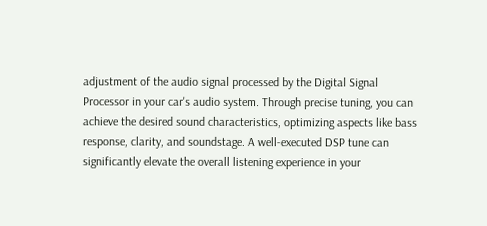adjustment of the audio signal processed by the Digital Signal Processor in your car's audio system. Through precise tuning, you can achieve the desired sound characteristics, optimizing aspects like bass response, clarity, and soundstage. A well-executed DSP tune can significantly elevate the overall listening experience in your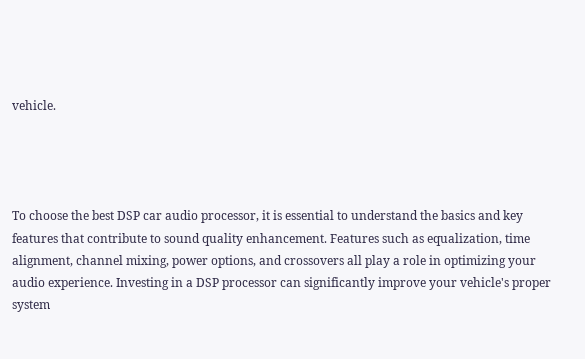vehicle.




To choose the best DSP car audio processor, it is essential to understand the basics and key features that contribute to sound quality enhancement. Features such as equalization, time alignment, channel mixing, power options, and crossovers all play a role in optimizing your audio experience. Investing in a DSP processor can significantly improve your vehicle's proper system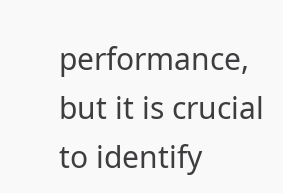performance, but it is crucial to identify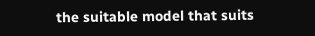the suitable model that suits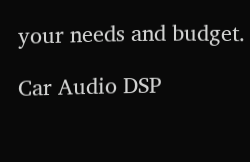your needs and budget.

Car Audio DSP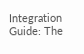Integration Guide: The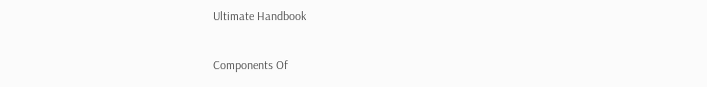Ultimate Handbook

Components Of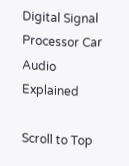Digital Signal Processor Car Audio Explained

Scroll to Top